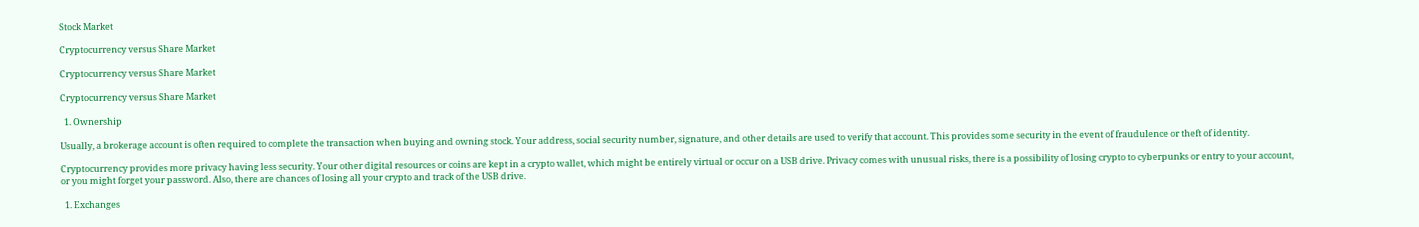Stock Market

Cryptocurrency versus Share Market

Cryptocurrency versus Share Market

Cryptocurrency versus Share Market

  1. Ownership

Usually, a brokerage account is often required to complete the transaction when buying and owning stock. Your address, social security number, signature, and other details are used to verify that account. This provides some security in the event of fraudulence or theft of identity.

Cryptocurrency provides more privacy having less security. Your other digital resources or coins are kept in a crypto wallet, which might be entirely virtual or occur on a USB drive. Privacy comes with unusual risks, there is a possibility of losing crypto to cyberpunks or entry to your account, or you might forget your password. Also, there are chances of losing all your crypto and track of the USB drive.

  1. Exchanges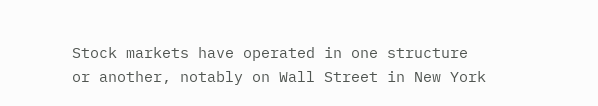Stock markets have operated in one structure or another, notably on Wall Street in New York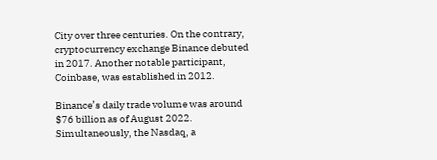City over three centuries. On the contrary, cryptocurrency exchange Binance debuted in 2017. Another notable participant, Coinbase, was established in 2012.

Binance’s daily trade volume was around $76 billion as of August 2022. Simultaneously, the Nasdaq, a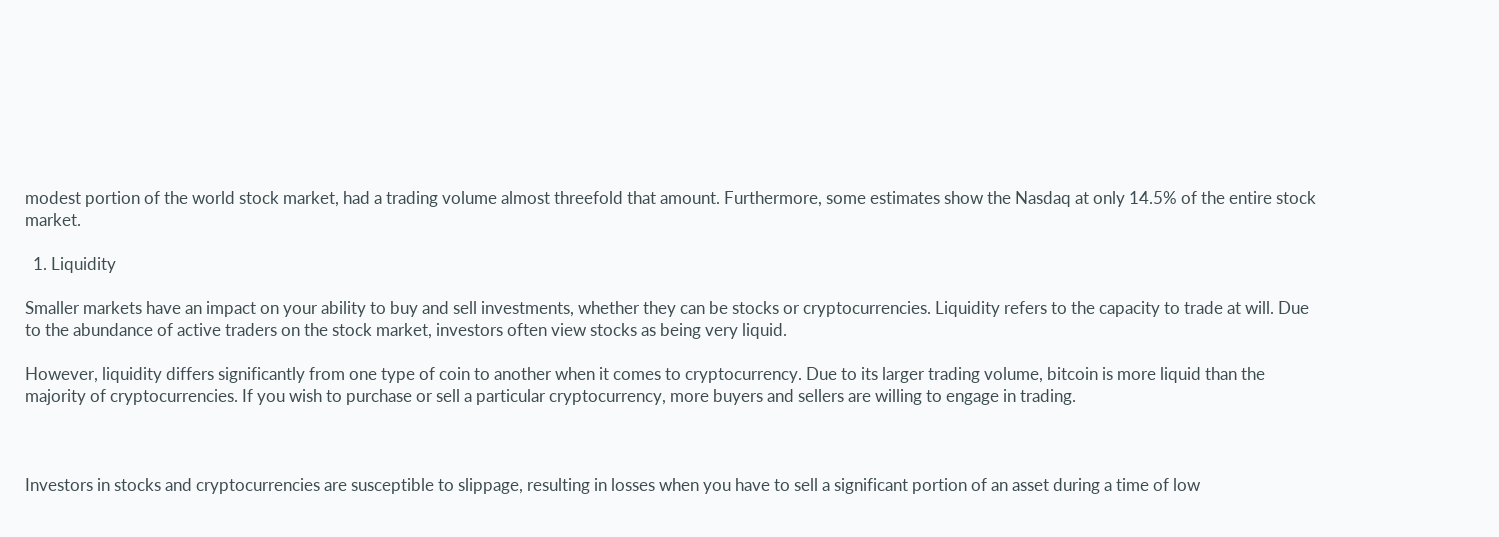modest portion of the world stock market, had a trading volume almost threefold that amount. Furthermore, some estimates show the Nasdaq at only 14.5% of the entire stock market.

  1. Liquidity

Smaller markets have an impact on your ability to buy and sell investments, whether they can be stocks or cryptocurrencies. Liquidity refers to the capacity to trade at will. Due to the abundance of active traders on the stock market, investors often view stocks as being very liquid.

However, liquidity differs significantly from one type of coin to another when it comes to cryptocurrency. Due to its larger trading volume, bitcoin is more liquid than the majority of cryptocurrencies. If you wish to purchase or sell a particular cryptocurrency, more buyers and sellers are willing to engage in trading.



Investors in stocks and cryptocurrencies are susceptible to slippage, resulting in losses when you have to sell a significant portion of an asset during a time of low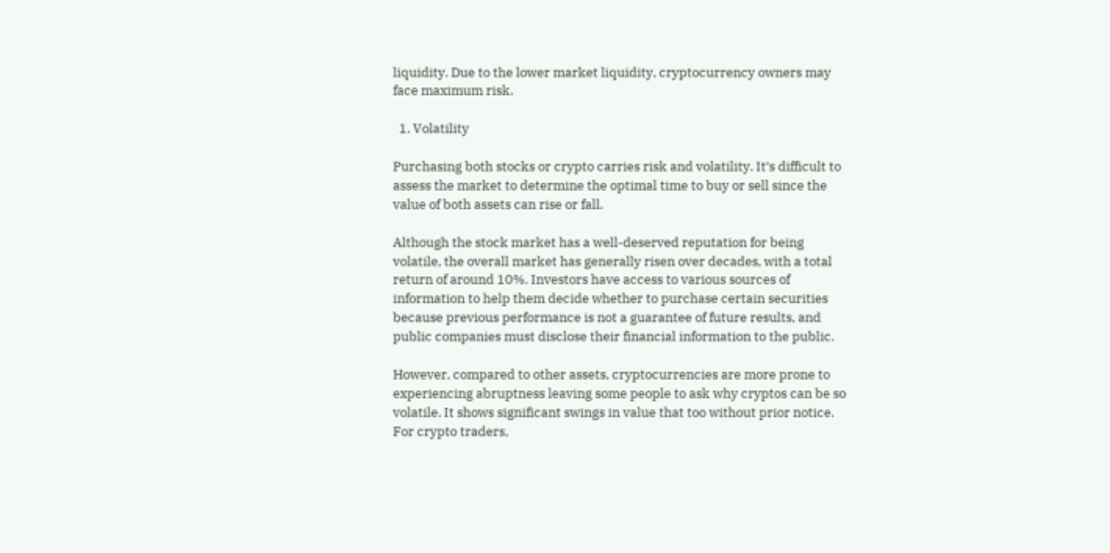liquidity. Due to the lower market liquidity, cryptocurrency owners may face maximum risk.

  1. Volatility

Purchasing both stocks or crypto carries risk and volatility. It’s difficult to assess the market to determine the optimal time to buy or sell since the value of both assets can rise or fall.

Although the stock market has a well-deserved reputation for being volatile, the overall market has generally risen over decades, with a total return of around 10%. Investors have access to various sources of information to help them decide whether to purchase certain securities because previous performance is not a guarantee of future results, and public companies must disclose their financial information to the public.

However, compared to other assets, cryptocurrencies are more prone to experiencing abruptness leaving some people to ask why cryptos can be so volatile. It shows significant swings in value that too without prior notice. For crypto traders,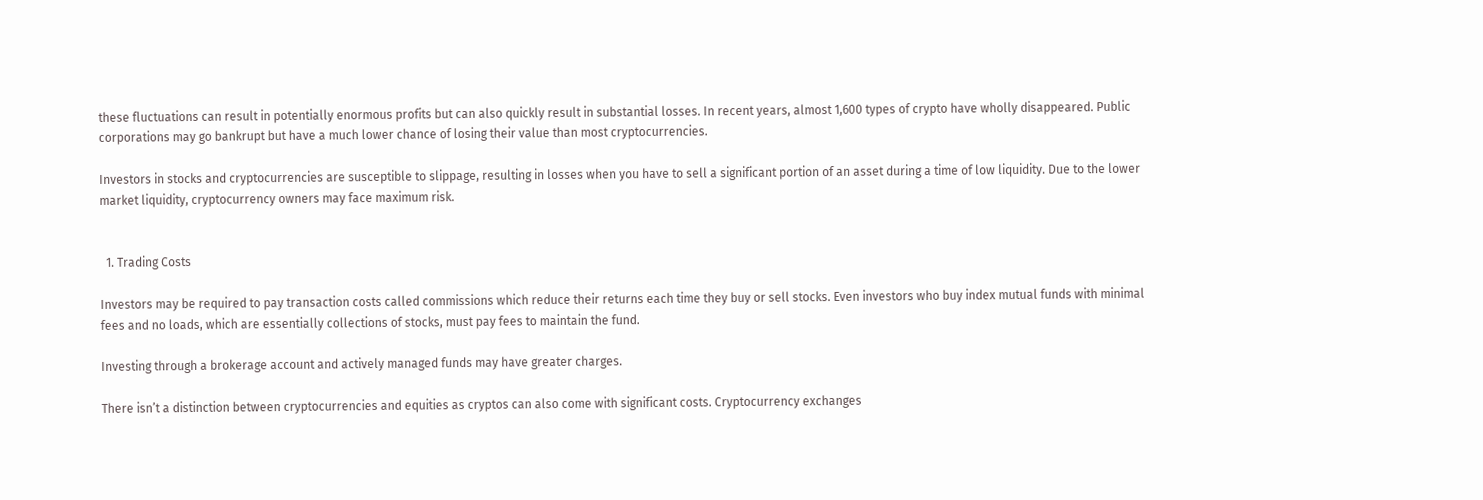these fluctuations can result in potentially enormous profits but can also quickly result in substantial losses. In recent years, almost 1,600 types of crypto have wholly disappeared. Public corporations may go bankrupt but have a much lower chance of losing their value than most cryptocurrencies.

Investors in stocks and cryptocurrencies are susceptible to slippage, resulting in losses when you have to sell a significant portion of an asset during a time of low liquidity. Due to the lower market liquidity, cryptocurrency owners may face maximum risk.


  1. Trading Costs

Investors may be required to pay transaction costs called commissions which reduce their returns each time they buy or sell stocks. Even investors who buy index mutual funds with minimal fees and no loads, which are essentially collections of stocks, must pay fees to maintain the fund.

Investing through a brokerage account and actively managed funds may have greater charges.

There isn’t a distinction between cryptocurrencies and equities as cryptos can also come with significant costs. Cryptocurrency exchanges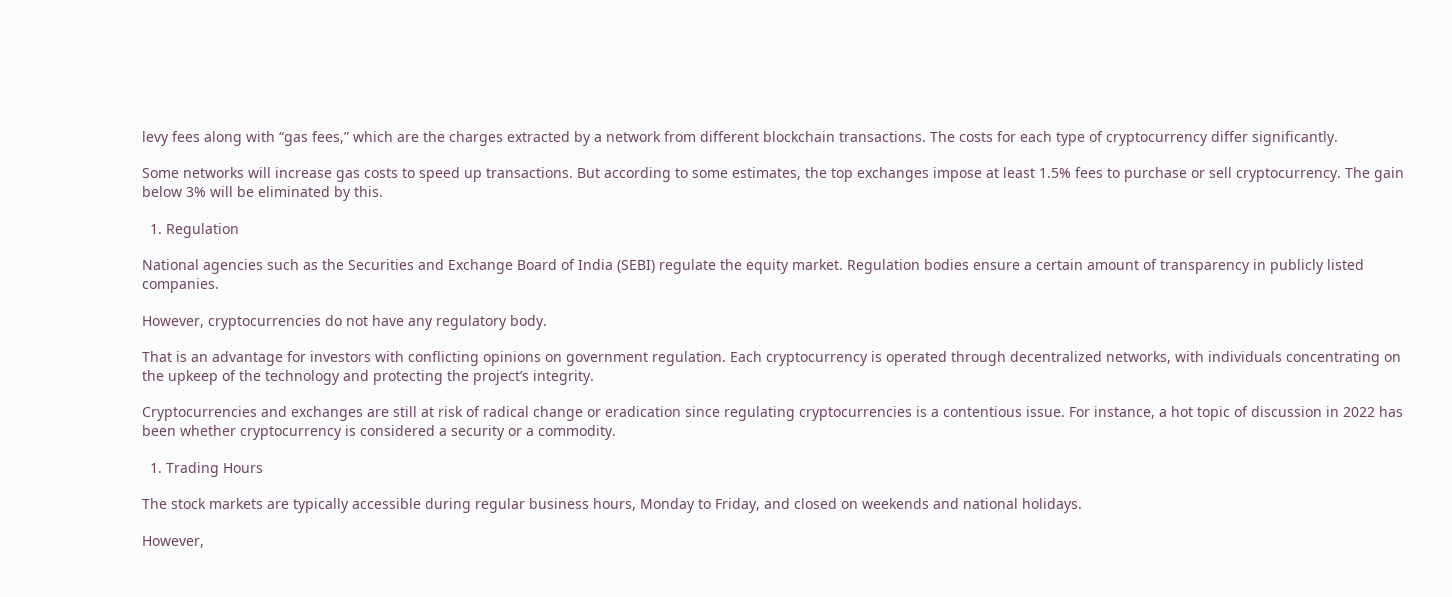levy fees along with “gas fees,” which are the charges extracted by a network from different blockchain transactions. The costs for each type of cryptocurrency differ significantly.

Some networks will increase gas costs to speed up transactions. But according to some estimates, the top exchanges impose at least 1.5% fees to purchase or sell cryptocurrency. The gain below 3% will be eliminated by this.

  1. Regulation

National agencies such as the Securities and Exchange Board of India (SEBI) regulate the equity market. Regulation bodies ensure a certain amount of transparency in publicly listed companies.

However, cryptocurrencies do not have any regulatory body.

That is an advantage for investors with conflicting opinions on government regulation. Each cryptocurrency is operated through decentralized networks, with individuals concentrating on the upkeep of the technology and protecting the project’s integrity.

Cryptocurrencies and exchanges are still at risk of radical change or eradication since regulating cryptocurrencies is a contentious issue. For instance, a hot topic of discussion in 2022 has been whether cryptocurrency is considered a security or a commodity.

  1. Trading Hours

The stock markets are typically accessible during regular business hours, Monday to Friday, and closed on weekends and national holidays.

However,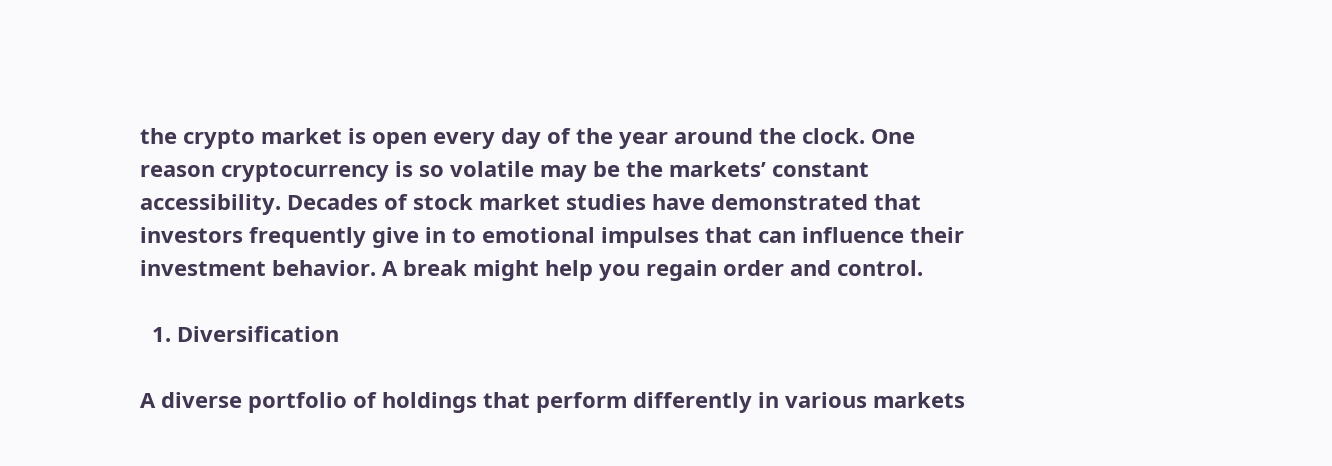the crypto market is open every day of the year around the clock. One reason cryptocurrency is so volatile may be the markets’ constant accessibility. Decades of stock market studies have demonstrated that investors frequently give in to emotional impulses that can influence their investment behavior. A break might help you regain order and control.

  1. Diversification

A diverse portfolio of holdings that perform differently in various markets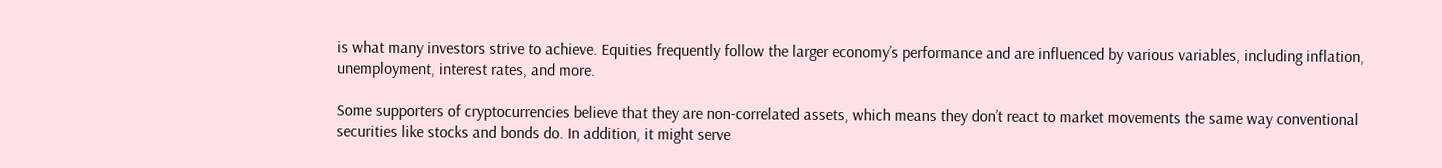is what many investors strive to achieve. Equities frequently follow the larger economy’s performance and are influenced by various variables, including inflation, unemployment, interest rates, and more.

Some supporters of cryptocurrencies believe that they are non-correlated assets, which means they don’t react to market movements the same way conventional securities like stocks and bonds do. In addition, it might serve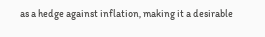as a hedge against inflation, making it a desirable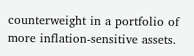counterweight in a portfolio of more inflation-sensitive assets.